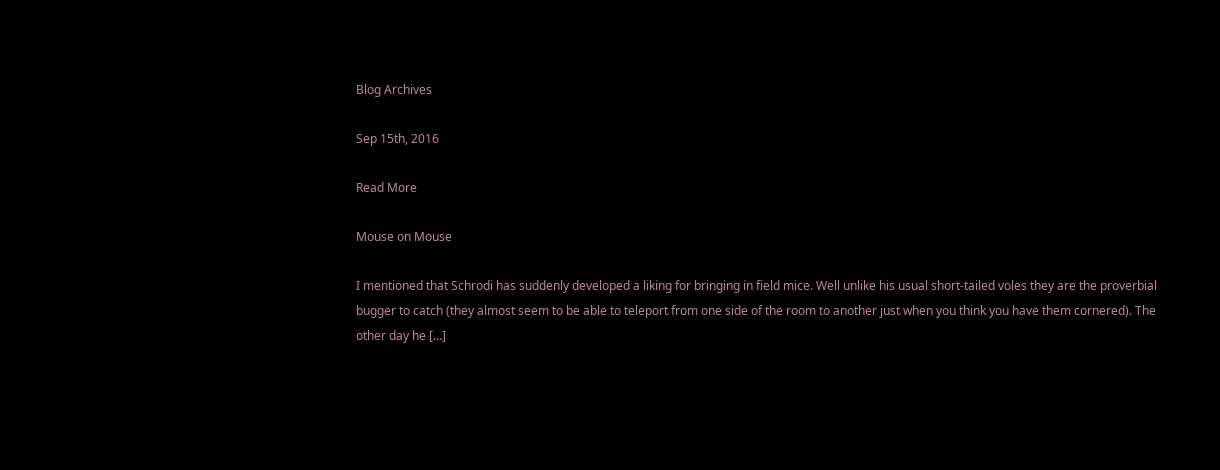Blog Archives

Sep 15th, 2016

Read More

Mouse on Mouse

I mentioned that Schrodi has suddenly developed a liking for bringing in field mice. Well unlike his usual short-tailed voles they are the proverbial bugger to catch (they almost seem to be able to teleport from one side of the room to another just when you think you have them cornered). The other day he […]